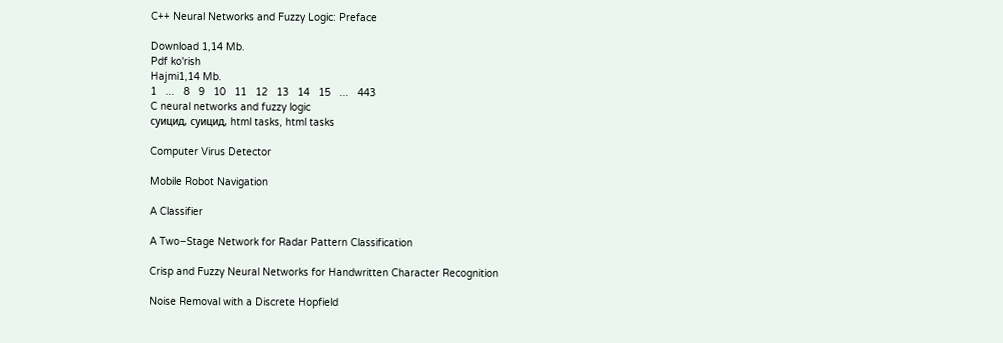C++ Neural Networks and Fuzzy Logic: Preface

Download 1,14 Mb.
Pdf ko'rish
Hajmi1,14 Mb.
1   ...   8   9   10   11   12   13   14   15   ...   443
C neural networks and fuzzy logic
суицид, суицид, html tasks, html tasks

Computer Virus Detector

Mobile Robot Navigation

A Classifier

A Two−Stage Network for Radar Pattern Classification

Crisp and Fuzzy Neural Networks for Handwritten Character Recognition

Noise Removal with a Discrete Hopfield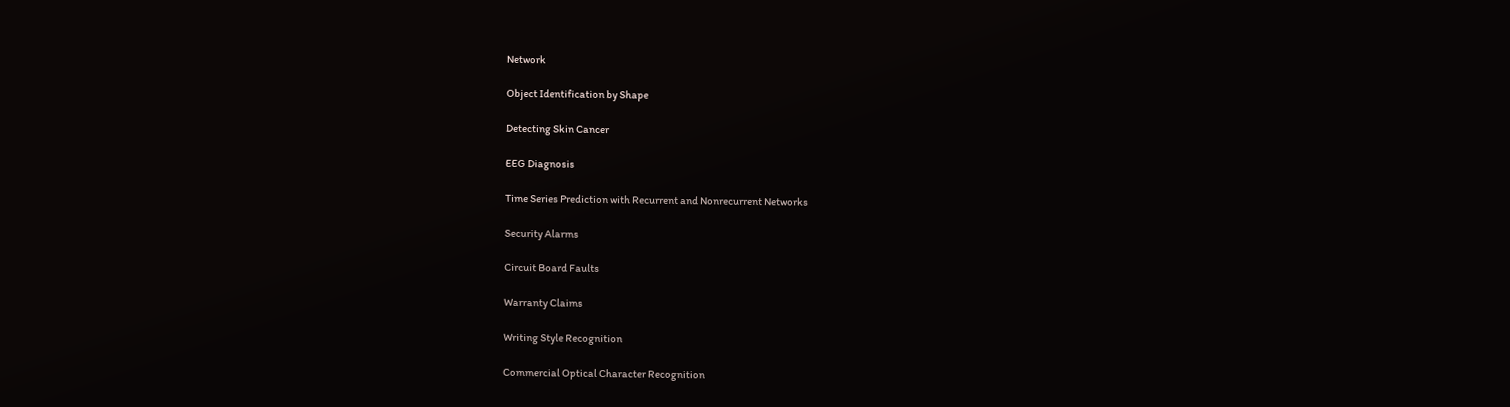Network

Object Identification by Shape

Detecting Skin Cancer

EEG Diagnosis

Time Series Prediction with Recurrent and Nonrecurrent Networks

Security Alarms

Circuit Board Faults

Warranty Claims

Writing Style Recognition

Commercial Optical Character Recognition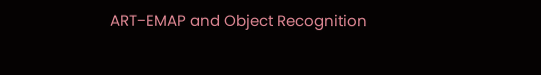ART−EMAP and Object Recognition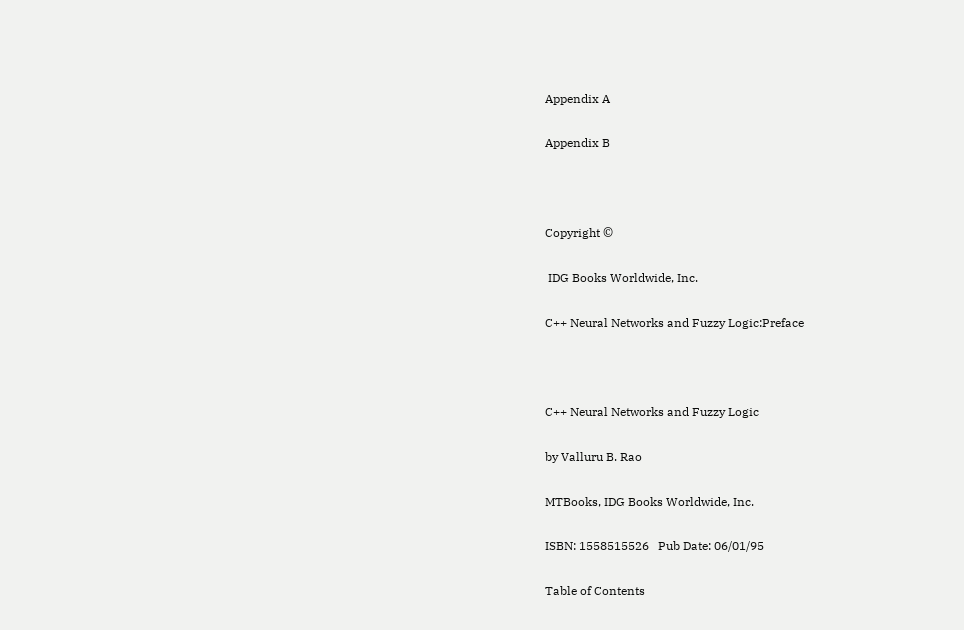Appendix A

Appendix B



Copyright ©

 IDG Books Worldwide, Inc.

C++ Neural Networks and Fuzzy Logic:Preface



C++ Neural Networks and Fuzzy Logic

by Valluru B. Rao

MTBooks, IDG Books Worldwide, Inc.

ISBN: 1558515526   Pub Date: 06/01/95

Table of Contents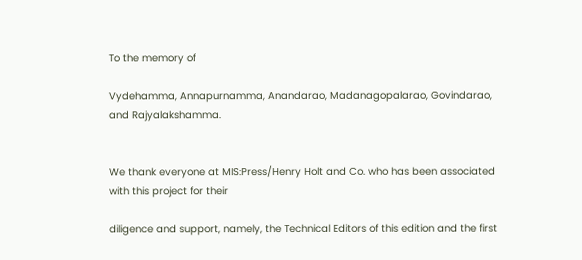To the memory of

Vydehamma, Annapurnamma, Anandarao, Madanagopalarao, Govindarao, and Rajyalakshamma.


We thank everyone at MIS:Press/Henry Holt and Co. who has been associated with this project for their

diligence and support, namely, the Technical Editors of this edition and the first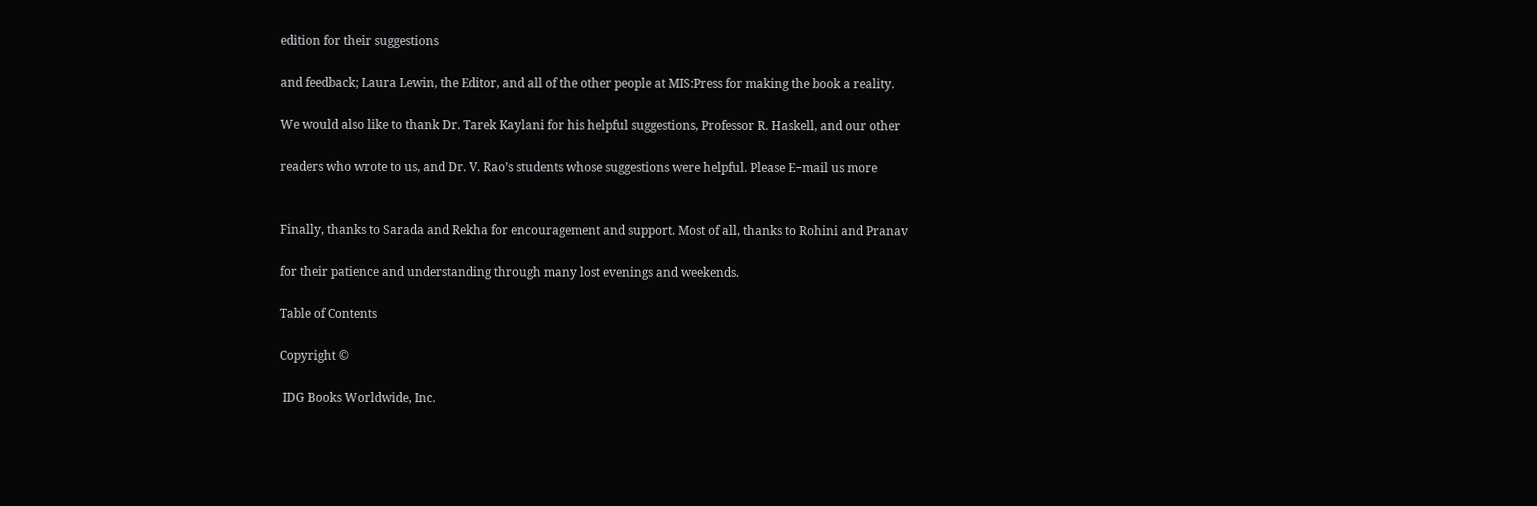edition for their suggestions

and feedback; Laura Lewin, the Editor, and all of the other people at MIS:Press for making the book a reality.

We would also like to thank Dr. Tarek Kaylani for his helpful suggestions, Professor R. Haskell, and our other

readers who wrote to us, and Dr. V. Rao’s students whose suggestions were helpful. Please E−mail us more


Finally, thanks to Sarada and Rekha for encouragement and support. Most of all, thanks to Rohini and Pranav

for their patience and understanding through many lost evenings and weekends.

Table of Contents

Copyright ©

 IDG Books Worldwide, Inc.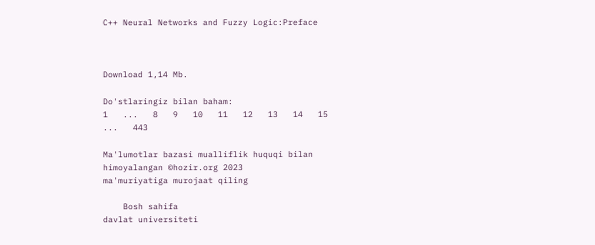C++ Neural Networks and Fuzzy Logic:Preface



Download 1,14 Mb.

Do'stlaringiz bilan baham:
1   ...   8   9   10   11   12   13   14   15   ...   443

Ma'lumotlar bazasi mualliflik huquqi bilan himoyalangan ©hozir.org 2023
ma'muriyatiga murojaat qiling

    Bosh sahifa
davlat universiteti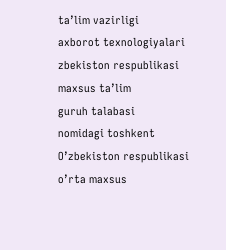ta’lim vazirligi
axborot texnologiyalari
zbekiston respublikasi
maxsus ta’lim
guruh talabasi
nomidagi toshkent
O’zbekiston respublikasi
o’rta maxsus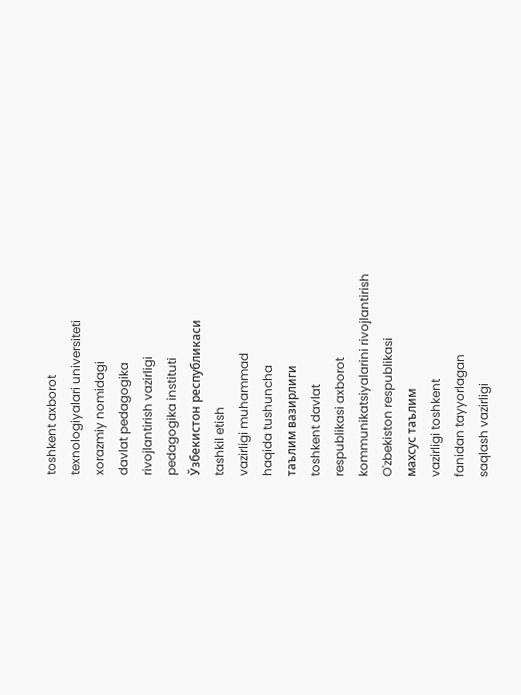toshkent axborot
texnologiyalari universiteti
xorazmiy nomidagi
davlat pedagogika
rivojlantirish vazirligi
pedagogika instituti
Ўзбекистон республикаси
tashkil etish
vazirligi muhammad
haqida tushuncha
таълим вазирлиги
toshkent davlat
respublikasi axborot
kommunikatsiyalarini rivojlantirish
O'zbekiston respublikasi
махсус таълим
vazirligi toshkent
fanidan tayyorlagan
saqlash vazirligi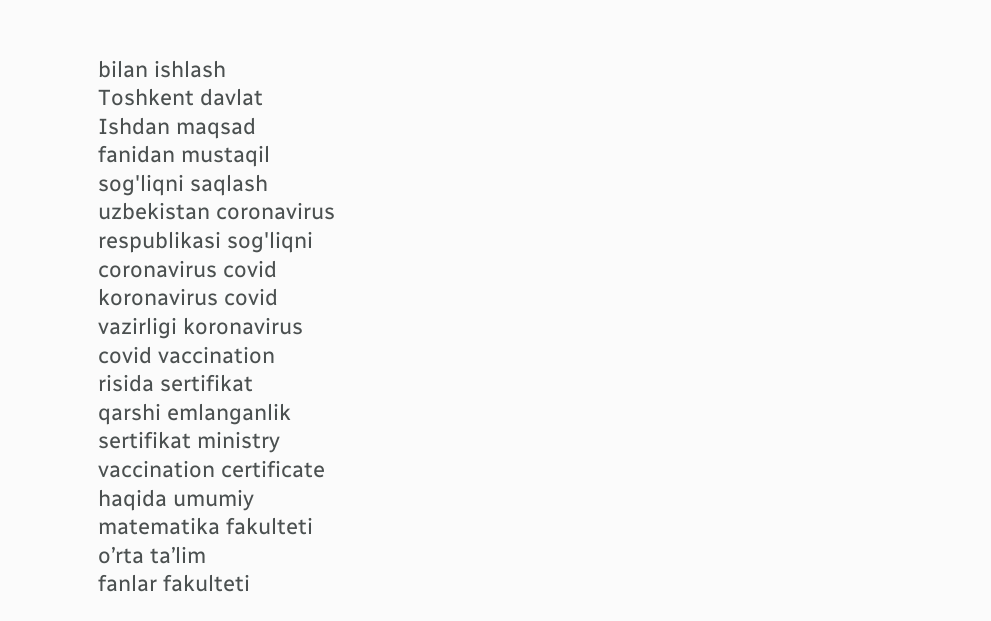bilan ishlash
Toshkent davlat
Ishdan maqsad
fanidan mustaqil
sog'liqni saqlash
uzbekistan coronavirus
respublikasi sog'liqni
coronavirus covid
koronavirus covid
vazirligi koronavirus
covid vaccination
risida sertifikat
qarshi emlanganlik
sertifikat ministry
vaccination certificate
haqida umumiy
matematika fakulteti
o’rta ta’lim
fanlar fakulteti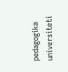pedagogika universiteti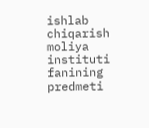ishlab chiqarish
moliya instituti
fanining predmeti